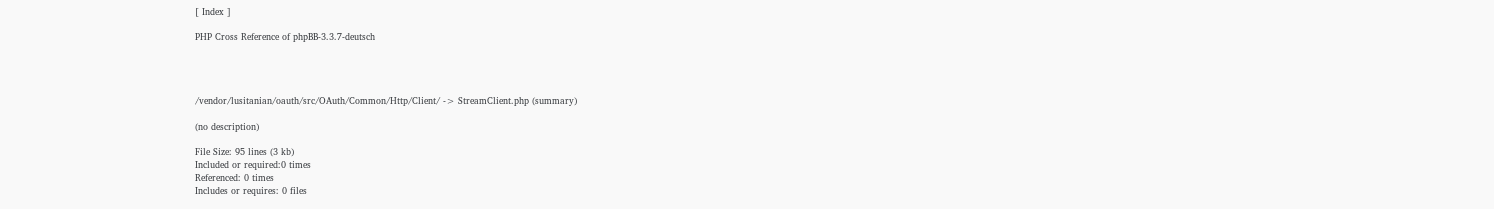[ Index ]

PHP Cross Reference of phpBB-3.3.7-deutsch




/vendor/lusitanian/oauth/src/OAuth/Common/Http/Client/ -> StreamClient.php (summary)

(no description)

File Size: 95 lines (3 kb)
Included or required:0 times
Referenced: 0 times
Includes or requires: 0 files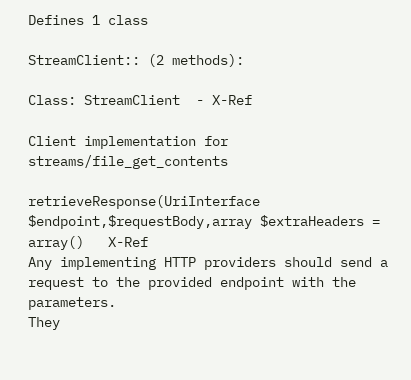Defines 1 class

StreamClient:: (2 methods):

Class: StreamClient  - X-Ref

Client implementation for streams/file_get_contents

retrieveResponse(UriInterface $endpoint,$requestBody,array $extraHeaders = array()   X-Ref
Any implementing HTTP providers should send a request to the provided endpoint with the parameters.
They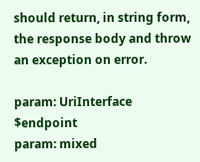should return, in string form, the response body and throw an exception on error.

param: UriInterface $endpoint
param: mixed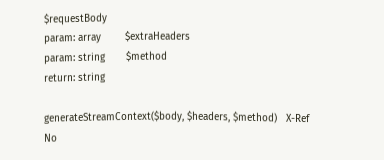$requestBody
param: array        $extraHeaders
param: string       $method
return: string

generateStreamContext($body, $headers, $method)   X-Ref
No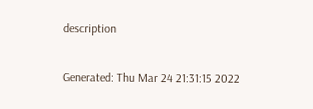description

Generated: Thu Mar 24 21:31:15 2022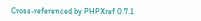Cross-referenced by PHPXref 0.7.1